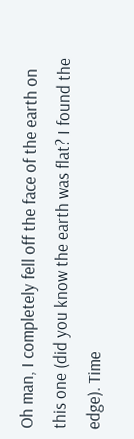Oh man, I completely fell off the face of the earth on this one (did you know the earth was flat? I found the edge). Time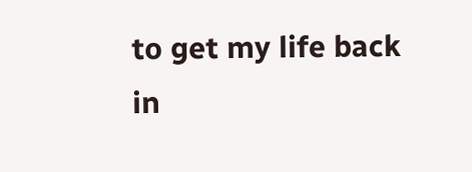to get my life back in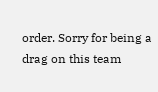order. Sorry for being a drag on this team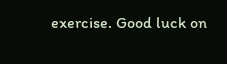exercise. Good luck on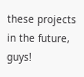these projects in the future, guys!